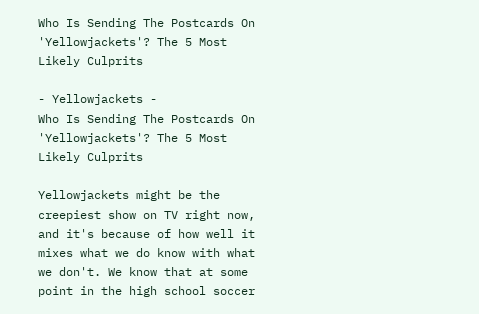Who Is Sending The Postcards On 'Yellowjackets'? The 5 Most Likely Culprits

- Yellowjackets -
Who Is Sending The Postcards On 'Yellowjackets'? The 5 Most Likely Culprits

Yellowjackets might be the creepiest show on TV right now, and it's because of how well it mixes what we do know with what we don't. We know that at some point in the high school soccer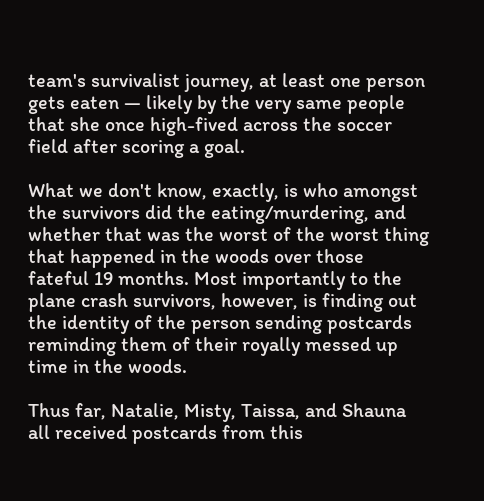team's survivalist journey, at least one person gets eaten — likely by the very same people that she once high-fived across the soccer field after scoring a goal.

What we don't know, exactly, is who amongst the survivors did the eating/murdering, and whether that was the worst of the worst thing that happened in the woods over those fateful 19 months. Most importantly to the plane crash survivors, however, is finding out the identity of the person sending postcards reminding them of their royally messed up time in the woods.

Thus far, Natalie, Misty, Taissa, and Shauna all received postcards from this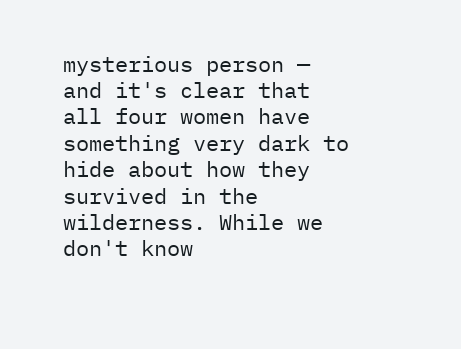mysterious person — and it's clear that all four women have something very dark to hide about how they survived in the wilderness. While we don't know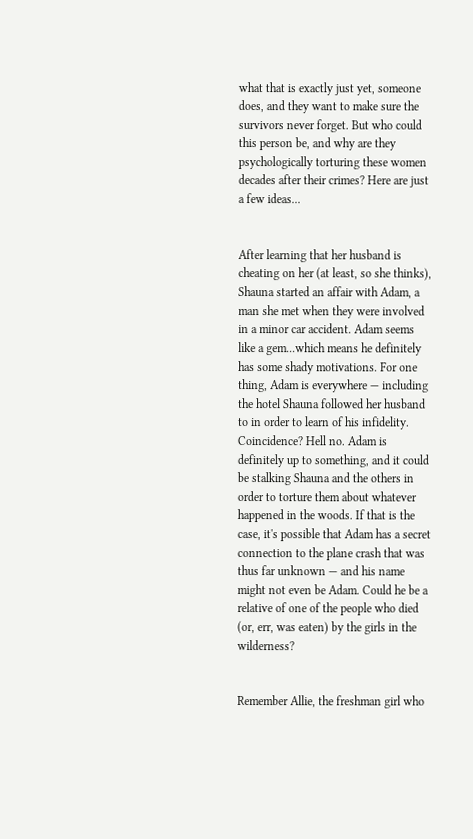what that is exactly just yet, someone does, and they want to make sure the survivors never forget. But who could this person be, and why are they psychologically torturing these women decades after their crimes? Here are just a few ideas...


After learning that her husband is cheating on her (at least, so she thinks), Shauna started an affair with Adam, a man she met when they were involved in a minor car accident. Adam seems like a gem...which means he definitely has some shady motivations. For one thing, Adam is everywhere — including the hotel Shauna followed her husband to in order to learn of his infidelity. Coincidence? Hell no. Adam is definitely up to something, and it could be stalking Shauna and the others in order to torture them about whatever happened in the woods. If that is the case, it's possible that Adam has a secret connection to the plane crash that was thus far unknown — and his name might not even be Adam. Could he be a relative of one of the people who died (or, err, was eaten) by the girls in the wilderness?


Remember Allie, the freshman girl who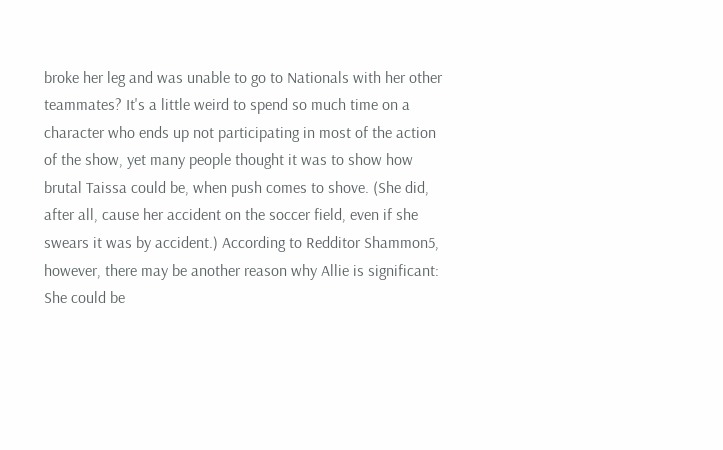broke her leg and was unable to go to Nationals with her other teammates? It's a little weird to spend so much time on a character who ends up not participating in most of the action of the show, yet many people thought it was to show how brutal Taissa could be, when push comes to shove. (She did, after all, cause her accident on the soccer field, even if she swears it was by accident.) According to Redditor Shammon5, however, there may be another reason why Allie is significant: She could be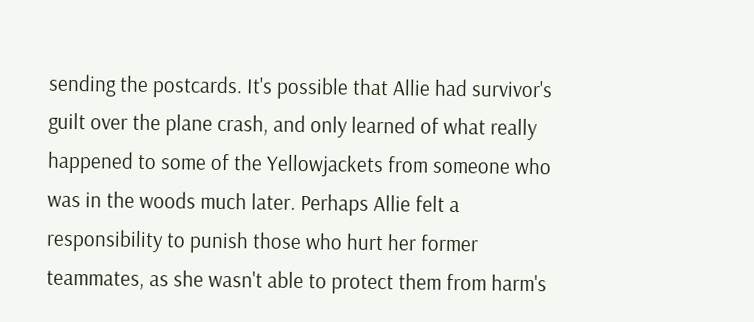sending the postcards. It's possible that Allie had survivor's guilt over the plane crash, and only learned of what really happened to some of the Yellowjackets from someone who was in the woods much later. Perhaps Allie felt a responsibility to punish those who hurt her former teammates, as she wasn't able to protect them from harm's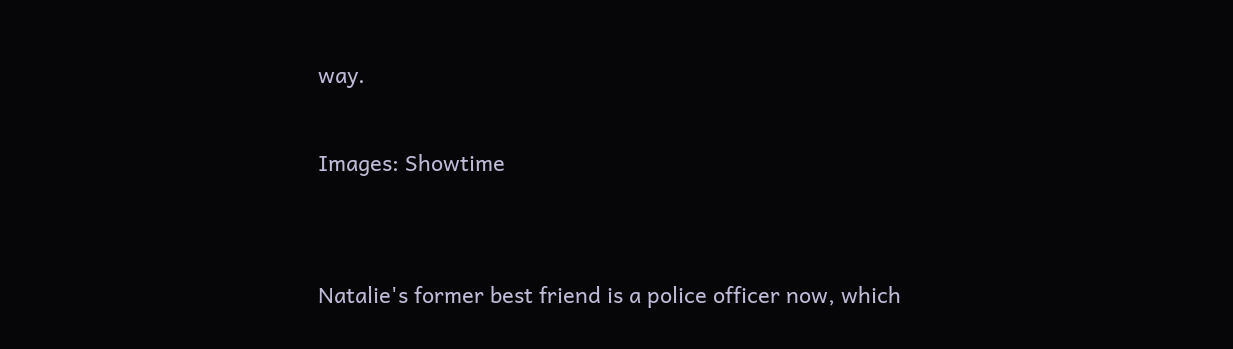way.

Images: Showtime


Natalie's former best friend is a police officer now, which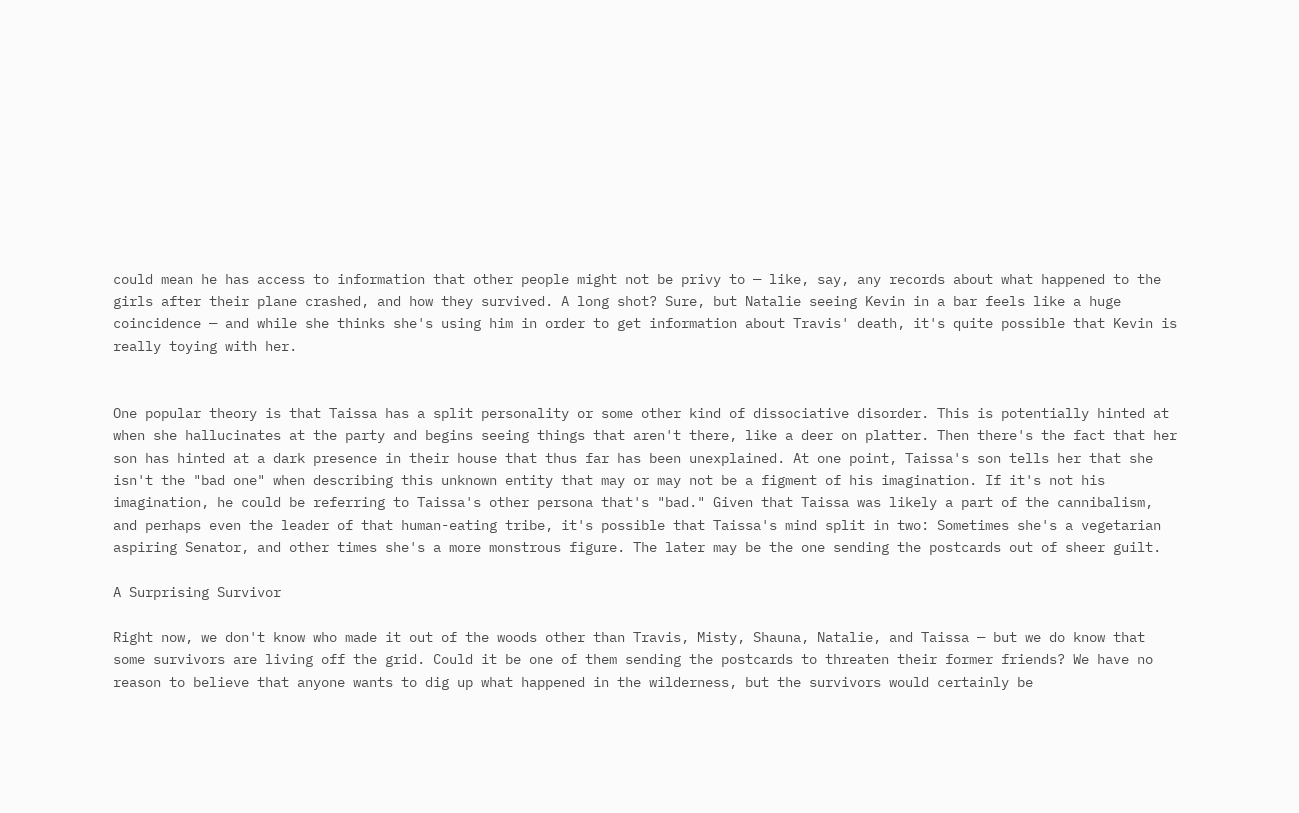could mean he has access to information that other people might not be privy to — like, say, any records about what happened to the girls after their plane crashed, and how they survived. A long shot? Sure, but Natalie seeing Kevin in a bar feels like a huge coincidence — and while she thinks she's using him in order to get information about Travis' death, it's quite possible that Kevin is really toying with her.


One popular theory is that Taissa has a split personality or some other kind of dissociative disorder. This is potentially hinted at when she hallucinates at the party and begins seeing things that aren't there, like a deer on platter. Then there's the fact that her son has hinted at a dark presence in their house that thus far has been unexplained. At one point, Taissa's son tells her that she isn't the "bad one" when describing this unknown entity that may or may not be a figment of his imagination. If it's not his imagination, he could be referring to Taissa's other persona that's "bad." Given that Taissa was likely a part of the cannibalism, and perhaps even the leader of that human-eating tribe, it's possible that Taissa's mind split in two: Sometimes she's a vegetarian aspiring Senator, and other times she's a more monstrous figure. The later may be the one sending the postcards out of sheer guilt.

A Surprising Survivor

Right now, we don't know who made it out of the woods other than Travis, Misty, Shauna, Natalie, and Taissa — but we do know that some survivors are living off the grid. Could it be one of them sending the postcards to threaten their former friends? We have no reason to believe that anyone wants to dig up what happened in the wilderness, but the survivors would certainly be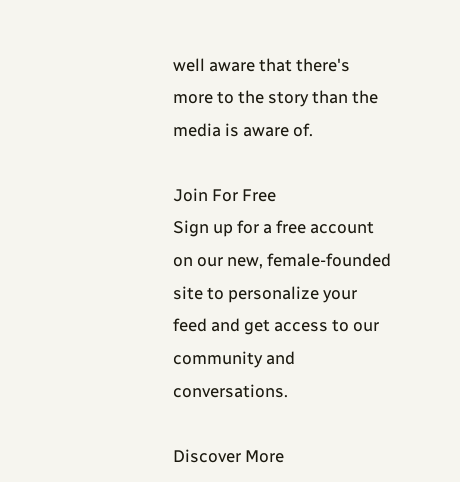well aware that there's more to the story than the media is aware of.

Join For Free
Sign up for a free account on our new, female-founded site to personalize your feed and get access to our community and conversations.

Discover More